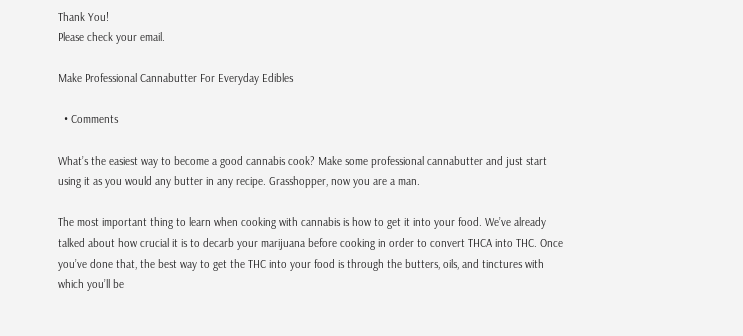Thank You!
Please check your email.

Make Professional Cannabutter For Everyday Edibles

  • Comments

What’s the easiest way to become a good cannabis cook? Make some professional cannabutter and just start using it as you would any butter in any recipe. Grasshopper, now you are a man.

The most important thing to learn when cooking with cannabis is how to get it into your food. We’ve already talked about how crucial it is to decarb your marijuana before cooking in order to convert THCA into THC. Once you’ve done that, the best way to get the THC into your food is through the butters, oils, and tinctures with which you’ll be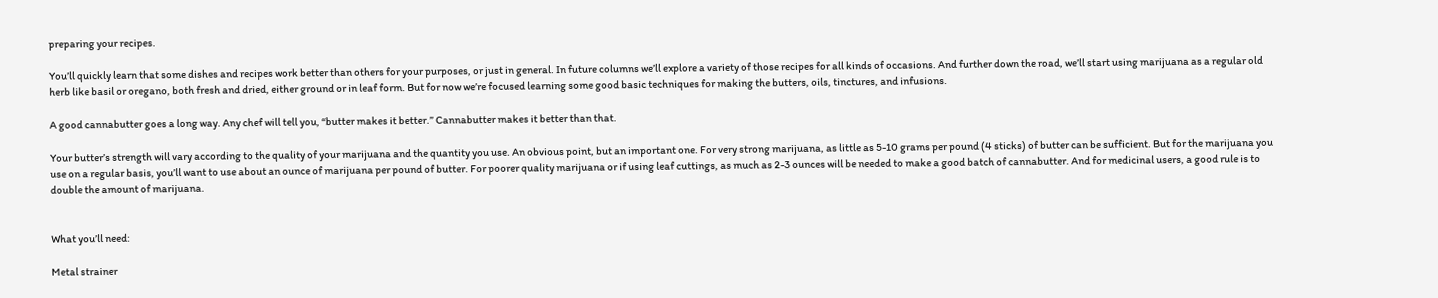preparing your recipes.

You’ll quickly learn that some dishes and recipes work better than others for your purposes, or just in general. In future columns we’ll explore a variety of those recipes for all kinds of occasions. And further down the road, we’ll start using marijuana as a regular old herb like basil or oregano, both fresh and dried, either ground or in leaf form. But for now we’re focused learning some good basic techniques for making the butters, oils, tinctures, and infusions.

A good cannabutter goes a long way. Any chef will tell you, “butter makes it better.” Cannabutter makes it better than that.

Your butter’s strength will vary according to the quality of your marijuana and the quantity you use. An obvious point, but an important one. For very strong marijuana, as little as 5-10 grams per pound (4 sticks) of butter can be sufficient. But for the marijuana you use on a regular basis, you’ll want to use about an ounce of marijuana per pound of butter. For poorer quality marijuana or if using leaf cuttings, as much as 2-3 ounces will be needed to make a good batch of cannabutter. And for medicinal users, a good rule is to double the amount of marijuana.


What you’ll need:

Metal strainer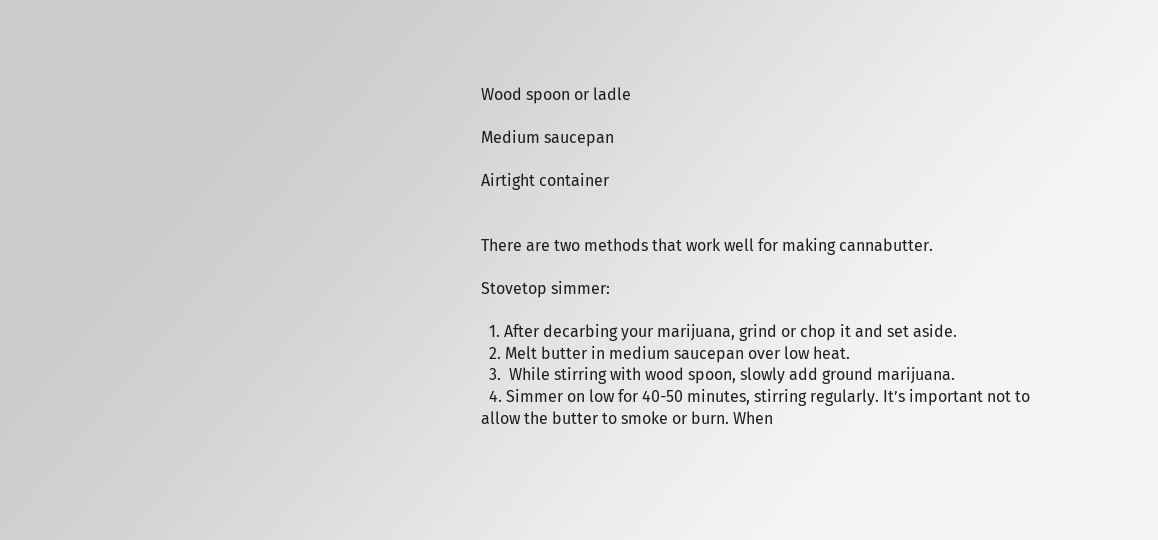Wood spoon or ladle

Medium saucepan

Airtight container


There are two methods that work well for making cannabutter.

Stovetop simmer:

  1. After decarbing your marijuana, grind or chop it and set aside.
  2. Melt butter in medium saucepan over low heat.
  3.  While stirring with wood spoon, slowly add ground marijuana.
  4. Simmer on low for 40-50 minutes, stirring regularly. It’s important not to allow the butter to smoke or burn. When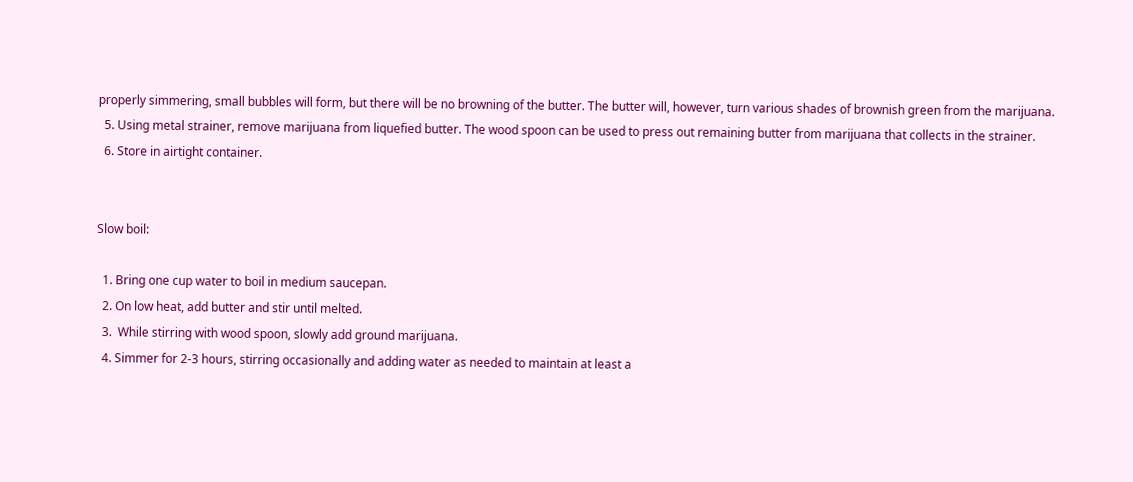properly simmering, small bubbles will form, but there will be no browning of the butter. The butter will, however, turn various shades of brownish green from the marijuana.
  5. Using metal strainer, remove marijuana from liquefied butter. The wood spoon can be used to press out remaining butter from marijuana that collects in the strainer.
  6. Store in airtight container.


Slow boil:

  1. Bring one cup water to boil in medium saucepan.
  2. On low heat, add butter and stir until melted.
  3.  While stirring with wood spoon, slowly add ground marijuana.
  4. Simmer for 2-3 hours, stirring occasionally and adding water as needed to maintain at least a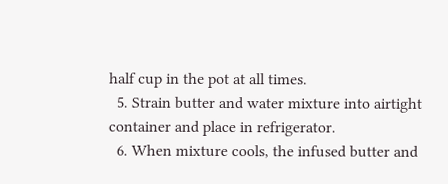half cup in the pot at all times.
  5. Strain butter and water mixture into airtight container and place in refrigerator.
  6. When mixture cools, the infused butter and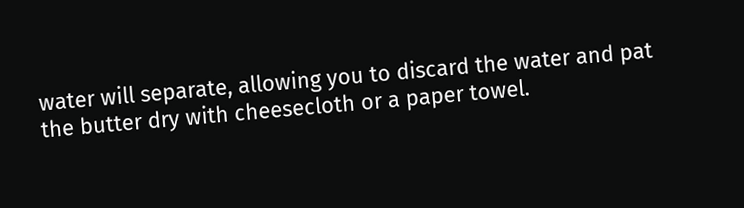water will separate, allowing you to discard the water and pat the butter dry with cheesecloth or a paper towel.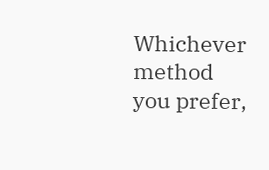Whichever method you prefer,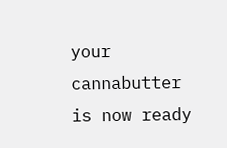your cannabutter is now ready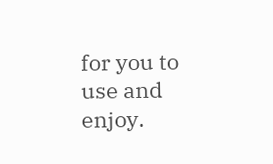for you to use and enjoy.